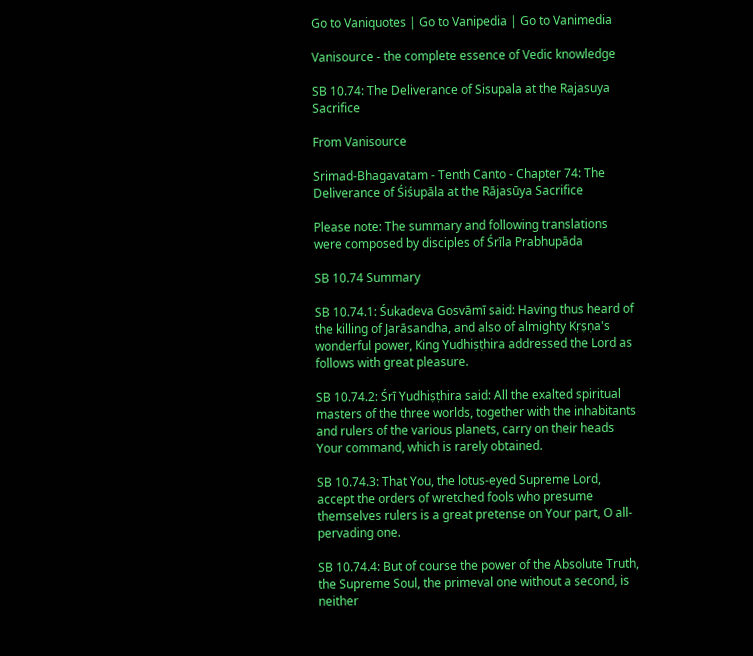Go to Vaniquotes | Go to Vanipedia | Go to Vanimedia

Vanisource - the complete essence of Vedic knowledge

SB 10.74: The Deliverance of Sisupala at the Rajasuya Sacrifice

From Vanisource

Srimad-Bhagavatam - Tenth Canto - Chapter 74: The Deliverance of Śiśupāla at the Rājasūya Sacrifice

Please note: The summary and following translations were composed by disciples of Śrīla Prabhupāda

SB 10.74 Summary

SB 10.74.1: Śukadeva Gosvāmī said: Having thus heard of the killing of Jarāsandha, and also of almighty Kṛṣṇa's wonderful power, King Yudhiṣṭhira addressed the Lord as follows with great pleasure.

SB 10.74.2: Śrī Yudhiṣṭhira said: All the exalted spiritual masters of the three worlds, together with the inhabitants and rulers of the various planets, carry on their heads Your command, which is rarely obtained.

SB 10.74.3: That You, the lotus-eyed Supreme Lord, accept the orders of wretched fools who presume themselves rulers is a great pretense on Your part, O all-pervading one.

SB 10.74.4: But of course the power of the Absolute Truth, the Supreme Soul, the primeval one without a second, is neither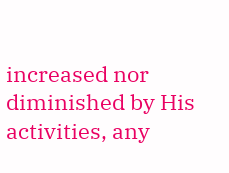increased nor diminished by His activities, any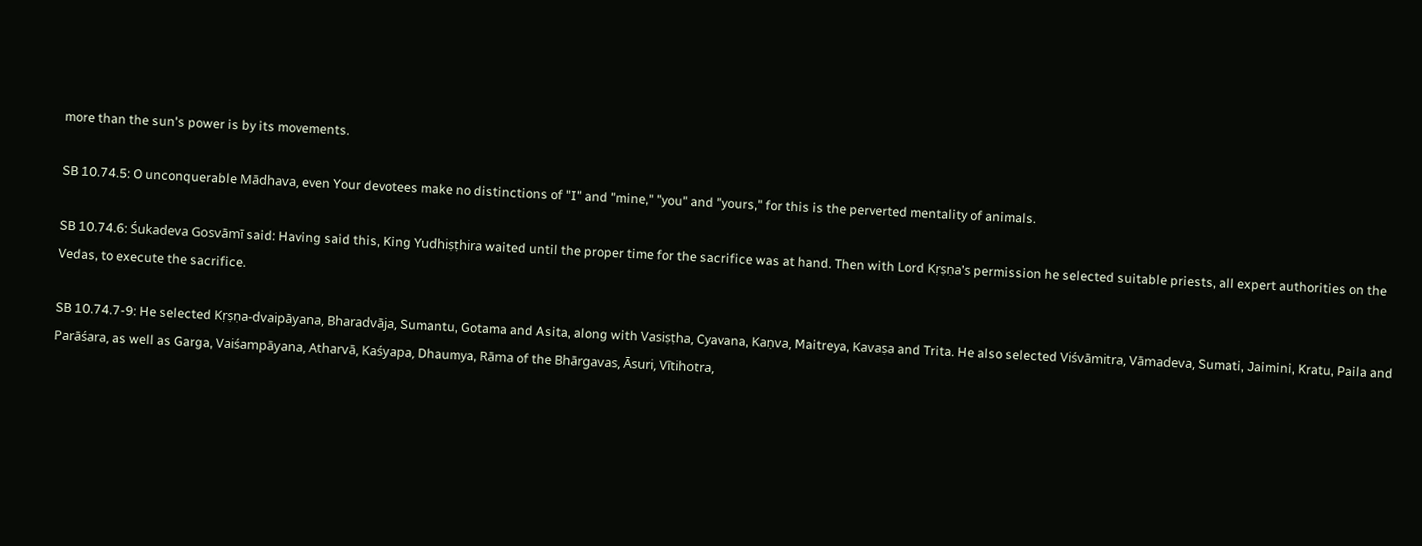more than the sun's power is by its movements.

SB 10.74.5: O unconquerable Mādhava, even Your devotees make no distinctions of "I" and "mine," "you" and "yours," for this is the perverted mentality of animals.

SB 10.74.6: Śukadeva Gosvāmī said: Having said this, King Yudhiṣṭhira waited until the proper time for the sacrifice was at hand. Then with Lord Kṛṣṇa's permission he selected suitable priests, all expert authorities on the Vedas, to execute the sacrifice.

SB 10.74.7-9: He selected Kṛṣṇa-dvaipāyana, Bharadvāja, Sumantu, Gotama and Asita, along with Vasiṣṭha, Cyavana, Kaṇva, Maitreya, Kavaṣa and Trita. He also selected Viśvāmitra, Vāmadeva, Sumati, Jaimini, Kratu, Paila and Parāśara, as well as Garga, Vaiśampāyana, Atharvā, Kaśyapa, Dhaumya, Rāma of the Bhārgavas, Āsuri, Vītihotra,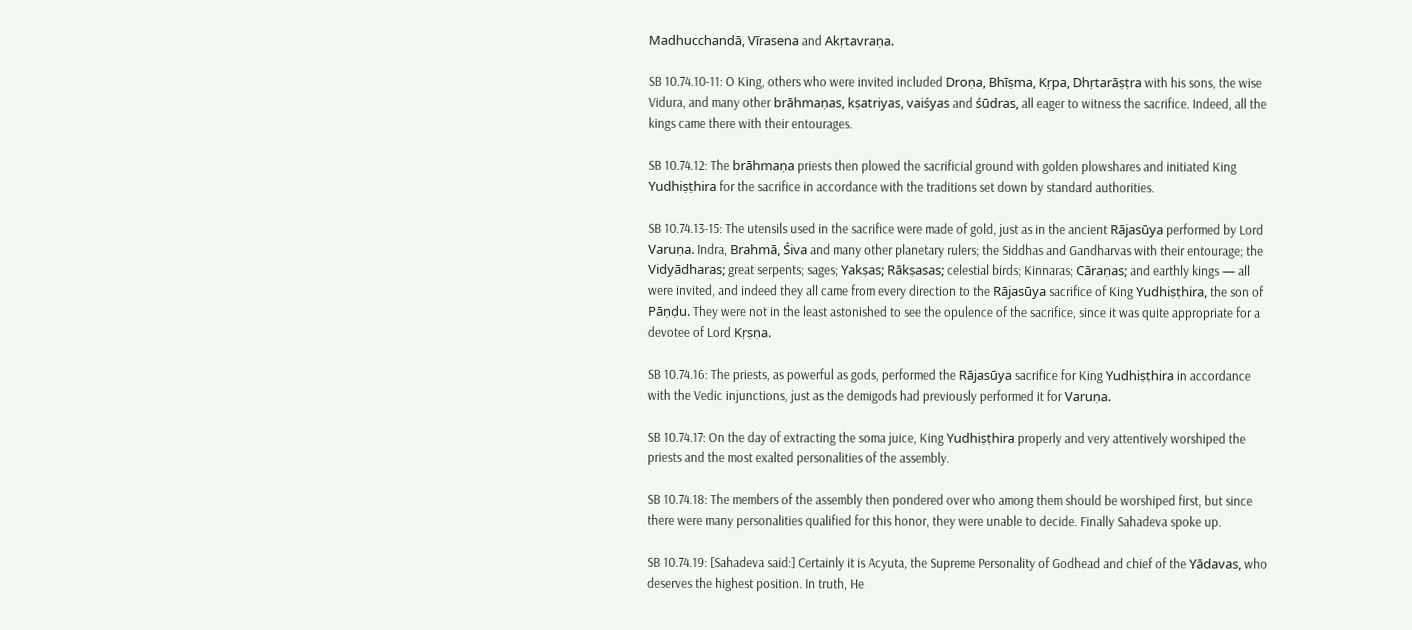Madhucchandā, Vīrasena and Akṛtavraṇa.

SB 10.74.10-11: O King, others who were invited included Droṇa, Bhīṣma, Kṛpa, Dhṛtarāṣṭra with his sons, the wise Vidura, and many other brāhmaṇas, kṣatriyas, vaiśyas and śūdras, all eager to witness the sacrifice. Indeed, all the kings came there with their entourages.

SB 10.74.12: The brāhmaṇa priests then plowed the sacrificial ground with golden plowshares and initiated King Yudhiṣṭhira for the sacrifice in accordance with the traditions set down by standard authorities.

SB 10.74.13-15: The utensils used in the sacrifice were made of gold, just as in the ancient Rājasūya performed by Lord Varuṇa. Indra, Brahmā, Śiva and many other planetary rulers; the Siddhas and Gandharvas with their entourage; the Vidyādharas; great serpents; sages; Yakṣas; Rākṣasas; celestial birds; Kinnaras; Cāraṇas; and earthly kings — all were invited, and indeed they all came from every direction to the Rājasūya sacrifice of King Yudhiṣṭhira, the son of Pāṇḍu. They were not in the least astonished to see the opulence of the sacrifice, since it was quite appropriate for a devotee of Lord Kṛṣṇa.

SB 10.74.16: The priests, as powerful as gods, performed the Rājasūya sacrifice for King Yudhiṣṭhira in accordance with the Vedic injunctions, just as the demigods had previously performed it for Varuṇa.

SB 10.74.17: On the day of extracting the soma juice, King Yudhiṣṭhira properly and very attentively worshiped the priests and the most exalted personalities of the assembly.

SB 10.74.18: The members of the assembly then pondered over who among them should be worshiped first, but since there were many personalities qualified for this honor, they were unable to decide. Finally Sahadeva spoke up.

SB 10.74.19: [Sahadeva said:] Certainly it is Acyuta, the Supreme Personality of Godhead and chief of the Yādavas, who deserves the highest position. In truth, He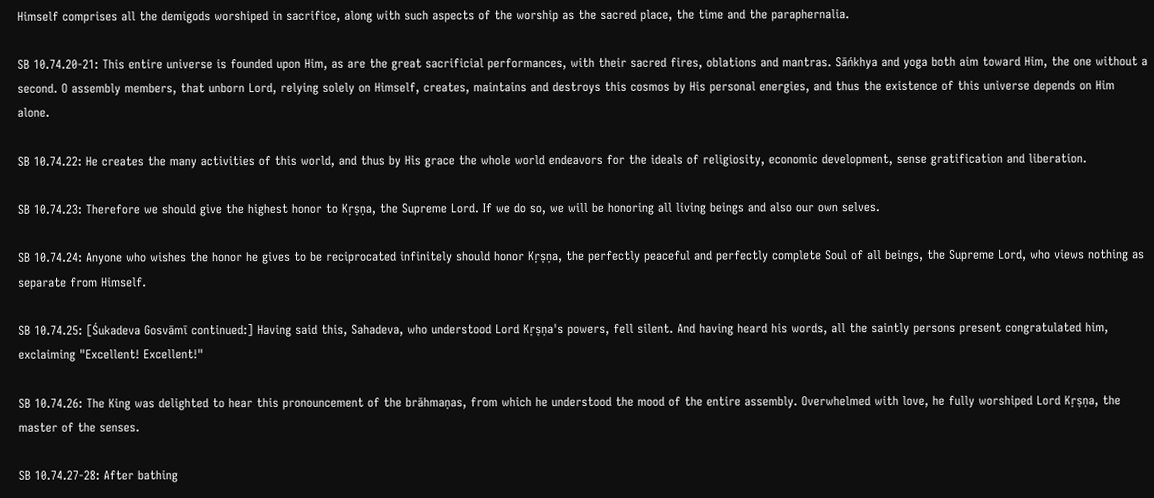Himself comprises all the demigods worshiped in sacrifice, along with such aspects of the worship as the sacred place, the time and the paraphernalia.

SB 10.74.20-21: This entire universe is founded upon Him, as are the great sacrificial performances, with their sacred fires, oblations and mantras. Sāńkhya and yoga both aim toward Him, the one without a second. O assembly members, that unborn Lord, relying solely on Himself, creates, maintains and destroys this cosmos by His personal energies, and thus the existence of this universe depends on Him alone.

SB 10.74.22: He creates the many activities of this world, and thus by His grace the whole world endeavors for the ideals of religiosity, economic development, sense gratification and liberation.

SB 10.74.23: Therefore we should give the highest honor to Kṛṣṇa, the Supreme Lord. If we do so, we will be honoring all living beings and also our own selves.

SB 10.74.24: Anyone who wishes the honor he gives to be reciprocated infinitely should honor Kṛṣṇa, the perfectly peaceful and perfectly complete Soul of all beings, the Supreme Lord, who views nothing as separate from Himself.

SB 10.74.25: [Śukadeva Gosvāmī continued:] Having said this, Sahadeva, who understood Lord Kṛṣṇa's powers, fell silent. And having heard his words, all the saintly persons present congratulated him, exclaiming "Excellent! Excellent!"

SB 10.74.26: The King was delighted to hear this pronouncement of the brāhmaṇas, from which he understood the mood of the entire assembly. Overwhelmed with love, he fully worshiped Lord Kṛṣṇa, the master of the senses.

SB 10.74.27-28: After bathing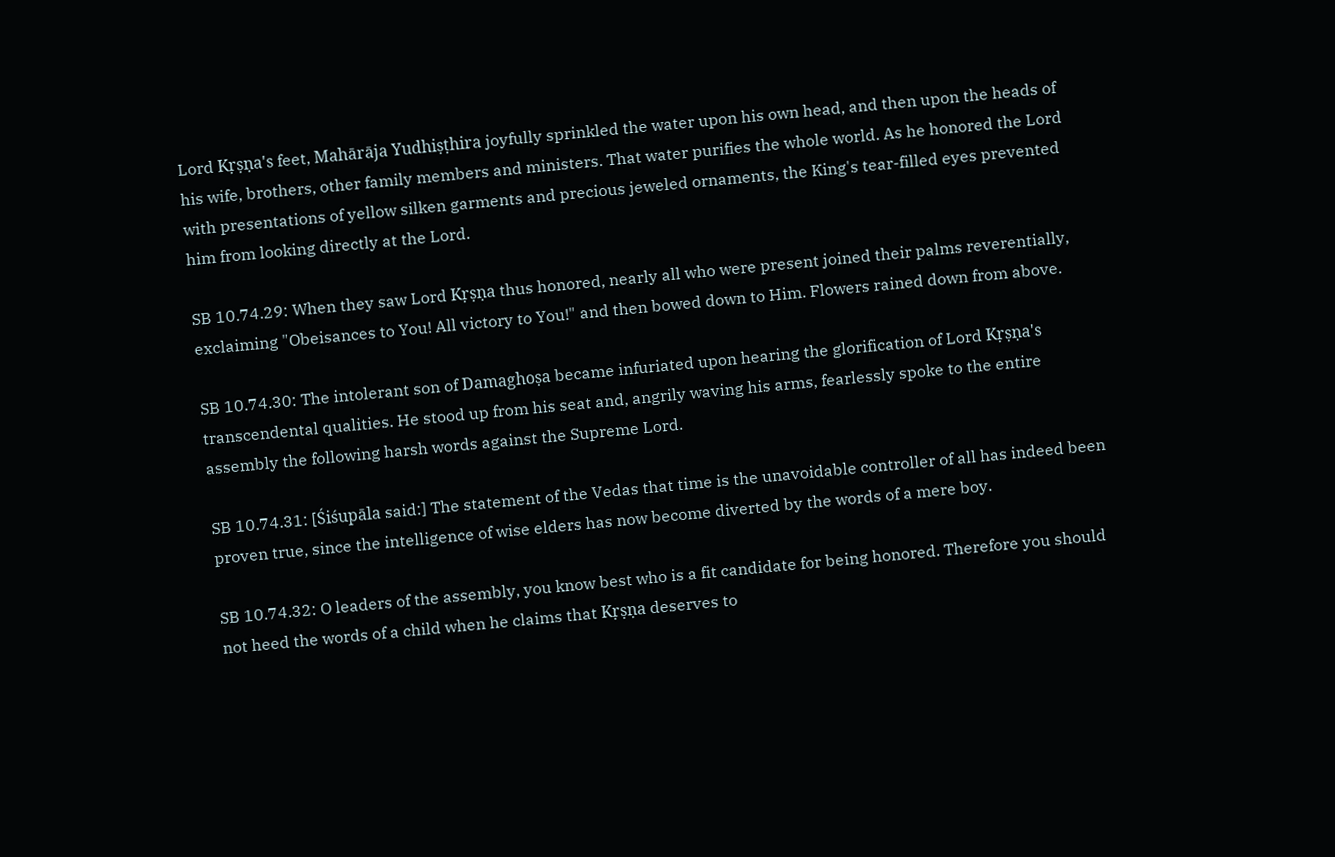Lord Kṛṣṇa's feet, Mahārāja Yudhiṣṭhira joyfully sprinkled the water upon his own head, and then upon the heads of his wife, brothers, other family members and ministers. That water purifies the whole world. As he honored the Lord with presentations of yellow silken garments and precious jeweled ornaments, the King's tear-filled eyes prevented him from looking directly at the Lord.

SB 10.74.29: When they saw Lord Kṛṣṇa thus honored, nearly all who were present joined their palms reverentially, exclaiming "Obeisances to You! All victory to You!" and then bowed down to Him. Flowers rained down from above.

SB 10.74.30: The intolerant son of Damaghoṣa became infuriated upon hearing the glorification of Lord Kṛṣṇa's transcendental qualities. He stood up from his seat and, angrily waving his arms, fearlessly spoke to the entire assembly the following harsh words against the Supreme Lord.

SB 10.74.31: [Śiśupāla said:] The statement of the Vedas that time is the unavoidable controller of all has indeed been proven true, since the intelligence of wise elders has now become diverted by the words of a mere boy.

SB 10.74.32: O leaders of the assembly, you know best who is a fit candidate for being honored. Therefore you should not heed the words of a child when he claims that Kṛṣṇa deserves to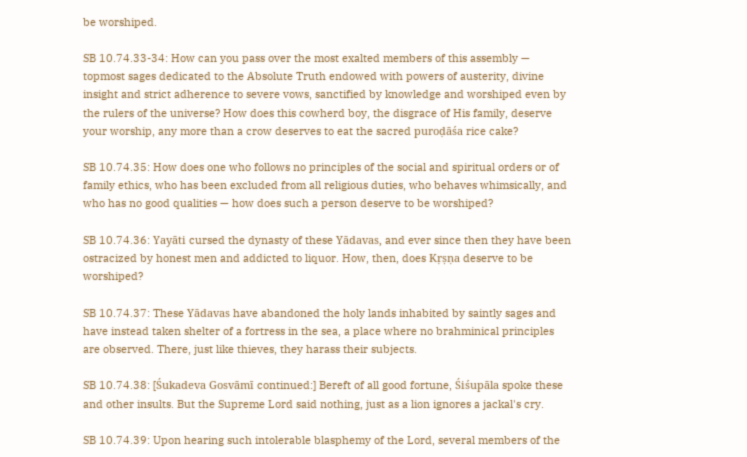be worshiped.

SB 10.74.33-34: How can you pass over the most exalted members of this assembly — topmost sages dedicated to the Absolute Truth endowed with powers of austerity, divine insight and strict adherence to severe vows, sanctified by knowledge and worshiped even by the rulers of the universe? How does this cowherd boy, the disgrace of His family, deserve your worship, any more than a crow deserves to eat the sacred puroḍāśa rice cake?

SB 10.74.35: How does one who follows no principles of the social and spiritual orders or of family ethics, who has been excluded from all religious duties, who behaves whimsically, and who has no good qualities — how does such a person deserve to be worshiped?

SB 10.74.36: Yayāti cursed the dynasty of these Yādavas, and ever since then they have been ostracized by honest men and addicted to liquor. How, then, does Kṛṣṇa deserve to be worshiped?

SB 10.74.37: These Yādavas have abandoned the holy lands inhabited by saintly sages and have instead taken shelter of a fortress in the sea, a place where no brahminical principles are observed. There, just like thieves, they harass their subjects.

SB 10.74.38: [Śukadeva Gosvāmī continued:] Bereft of all good fortune, Śiśupāla spoke these and other insults. But the Supreme Lord said nothing, just as a lion ignores a jackal's cry.

SB 10.74.39: Upon hearing such intolerable blasphemy of the Lord, several members of the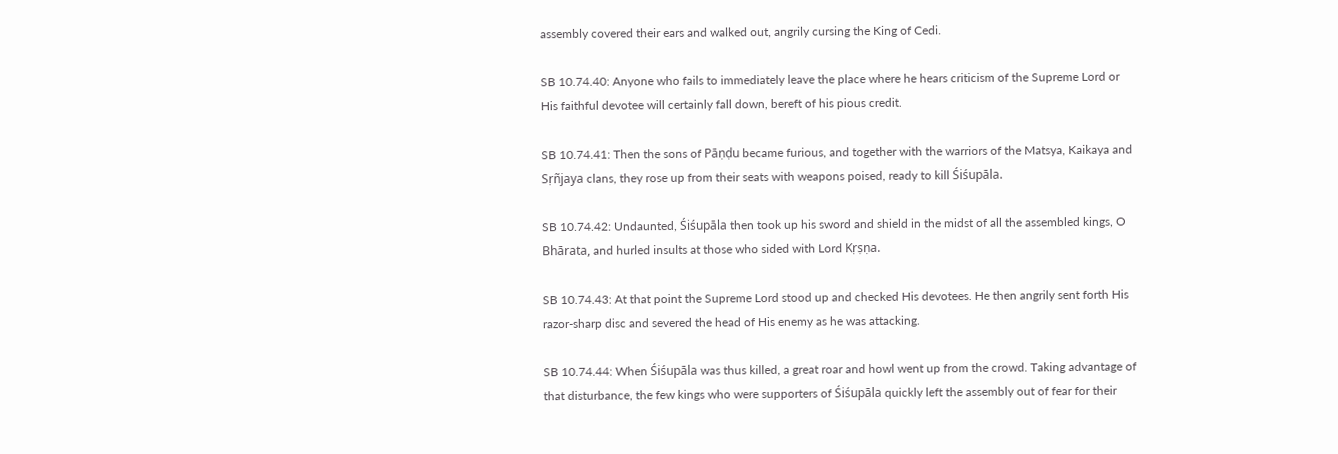assembly covered their ears and walked out, angrily cursing the King of Cedi.

SB 10.74.40: Anyone who fails to immediately leave the place where he hears criticism of the Supreme Lord or His faithful devotee will certainly fall down, bereft of his pious credit.

SB 10.74.41: Then the sons of Pāṇḍu became furious, and together with the warriors of the Matsya, Kaikaya and Sṛñjaya clans, they rose up from their seats with weapons poised, ready to kill Śiśupāla.

SB 10.74.42: Undaunted, Śiśupāla then took up his sword and shield in the midst of all the assembled kings, O Bhārata, and hurled insults at those who sided with Lord Kṛṣṇa.

SB 10.74.43: At that point the Supreme Lord stood up and checked His devotees. He then angrily sent forth His razor-sharp disc and severed the head of His enemy as he was attacking.

SB 10.74.44: When Śiśupāla was thus killed, a great roar and howl went up from the crowd. Taking advantage of that disturbance, the few kings who were supporters of Śiśupāla quickly left the assembly out of fear for their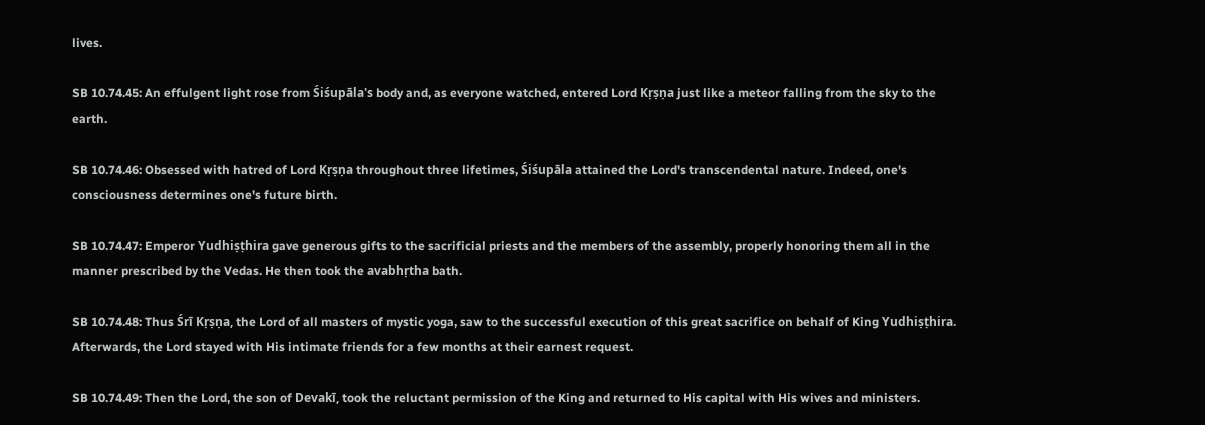lives.

SB 10.74.45: An effulgent light rose from Śiśupāla's body and, as everyone watched, entered Lord Kṛṣṇa just like a meteor falling from the sky to the earth.

SB 10.74.46: Obsessed with hatred of Lord Kṛṣṇa throughout three lifetimes, Śiśupāla attained the Lord's transcendental nature. Indeed, one's consciousness determines one's future birth.

SB 10.74.47: Emperor Yudhiṣṭhira gave generous gifts to the sacrificial priests and the members of the assembly, properly honoring them all in the manner prescribed by the Vedas. He then took the avabhṛtha bath.

SB 10.74.48: Thus Śrī Kṛṣṇa, the Lord of all masters of mystic yoga, saw to the successful execution of this great sacrifice on behalf of King Yudhiṣṭhira. Afterwards, the Lord stayed with His intimate friends for a few months at their earnest request.

SB 10.74.49: Then the Lord, the son of Devakī, took the reluctant permission of the King and returned to His capital with His wives and ministers.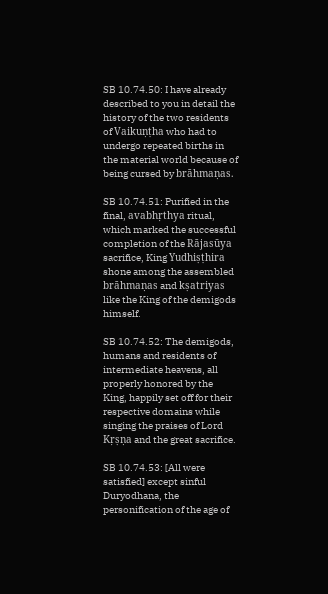SB 10.74.50: I have already described to you in detail the history of the two residents of Vaikuṇṭha who had to undergo repeated births in the material world because of being cursed by brāhmaṇas.

SB 10.74.51: Purified in the final, avabhṛthya ritual, which marked the successful completion of the Rājasūya sacrifice, King Yudhiṣṭhira shone among the assembled brāhmaṇas and kṣatriyas like the King of the demigods himself.

SB 10.74.52: The demigods, humans and residents of intermediate heavens, all properly honored by the King, happily set off for their respective domains while singing the praises of Lord Kṛṣṇa and the great sacrifice.

SB 10.74.53: [All were satisfied] except sinful Duryodhana, the personification of the age of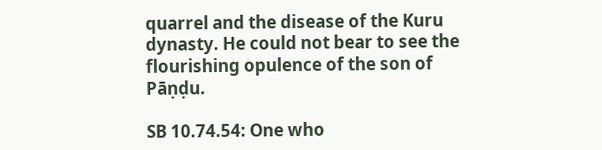quarrel and the disease of the Kuru dynasty. He could not bear to see the flourishing opulence of the son of Pāṇḍu.

SB 10.74.54: One who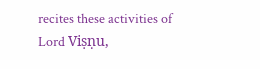recites these activities of Lord Viṣṇu,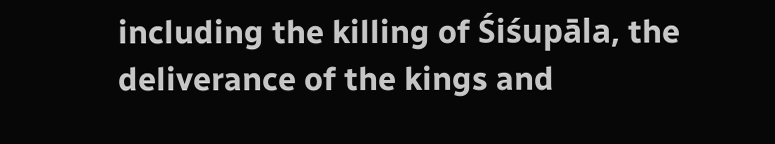including the killing of Śiśupāla, the deliverance of the kings and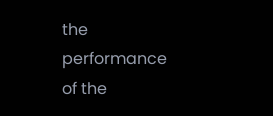the performance of the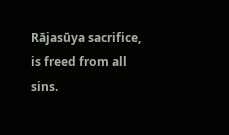Rājasūya sacrifice, is freed from all sins.